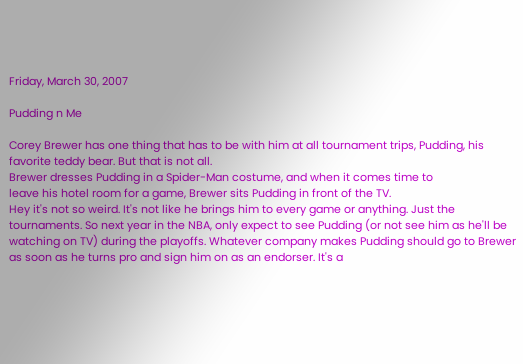Friday, March 30, 2007

Pudding n Me

Corey Brewer has one thing that has to be with him at all tournament trips, Pudding, his favorite teddy bear. But that is not all.
Brewer dresses Pudding in a Spider-Man costume, and when it comes time to
leave his hotel room for a game, Brewer sits Pudding in front of the TV.
Hey it's not so weird. It's not like he brings him to every game or anything. Just the tournaments. So next year in the NBA, only expect to see Pudding (or not see him as he'll be watching on TV) during the playoffs. Whatever company makes Pudding should go to Brewer as soon as he turns pro and sign him on as an endorser. It's a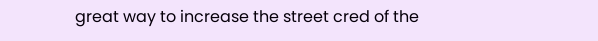great way to increase the street cred of the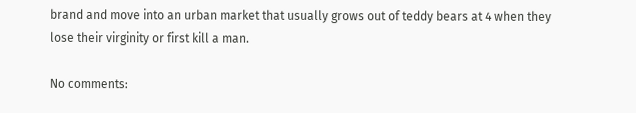brand and move into an urban market that usually grows out of teddy bears at 4 when they lose their virginity or first kill a man.

No comments: